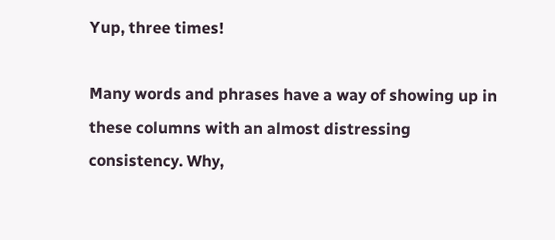Yup, three times!

Many words and phrases have a way of showing up in these columns with an almost distressing consistency. Why,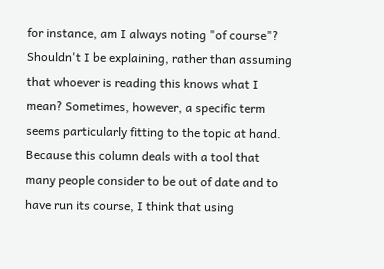for instance, am I always noting "of course"? Shouldn't I be explaining, rather than assuming that whoever is reading this knows what I mean? Sometimes, however, a specific term seems particularly fitting to the topic at hand. Because this column deals with a tool that many people consider to be out of date and to have run its course, I think that using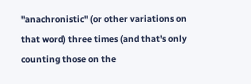"anachronistic" (or other variations on that word) three times (and that's only counting those on the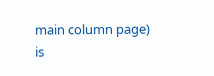main column page) is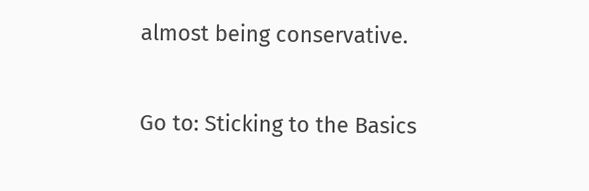almost being conservative.

Go to: Sticking to the Basics